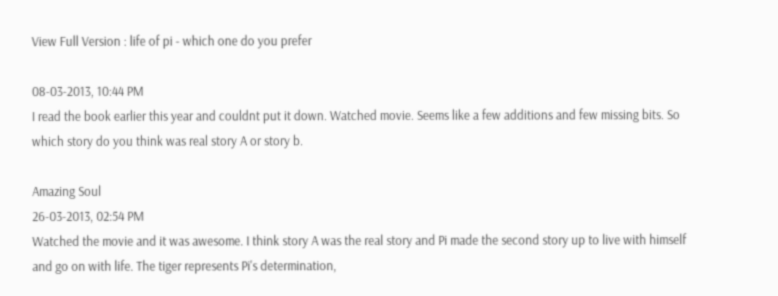View Full Version : life of pi - which one do you prefer

08-03-2013, 10:44 PM
I read the book earlier this year and couldnt put it down. Watched movie. Seems like a few additions and few missing bits. So which story do you think was real story A or story b.

Amazing Soul
26-03-2013, 02:54 PM
Watched the movie and it was awesome. I think story A was the real story and Pi made the second story up to live with himself and go on with life. The tiger represents Pi's determination,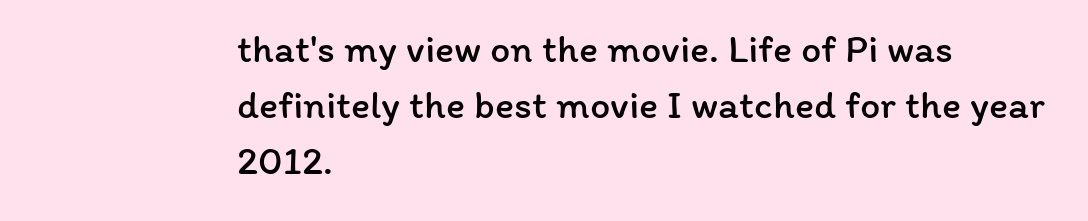that's my view on the movie. Life of Pi was definitely the best movie I watched for the year 2012.